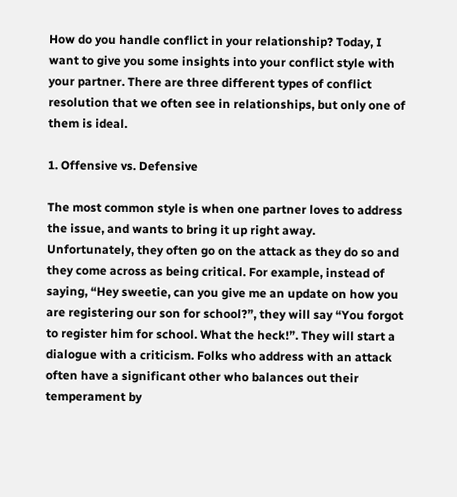How do you handle conflict in your relationship? Today, I want to give you some insights into your conflict style with your partner. There are three different types of conflict resolution that we often see in relationships, but only one of them is ideal.

1. Offensive vs. Defensive

The most common style is when one partner loves to address the issue, and wants to bring it up right away. Unfortunately, they often go on the attack as they do so and they come across as being critical. For example, instead of saying, “Hey sweetie, can you give me an update on how you are registering our son for school?”, they will say “You forgot to register him for school. What the heck!”. They will start a dialogue with a criticism. Folks who address with an attack often have a significant other who balances out their temperament by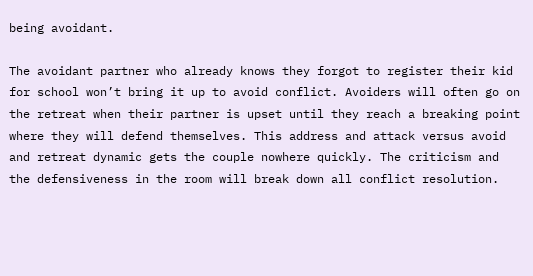being avoidant.

The avoidant partner who already knows they forgot to register their kid for school won’t bring it up to avoid conflict. Avoiders will often go on the retreat when their partner is upset until they reach a breaking point where they will defend themselves. This address and attack versus avoid and retreat dynamic gets the couple nowhere quickly. The criticism and the defensiveness in the room will break down all conflict resolution.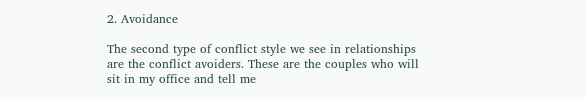2. Avoidance

The second type of conflict style we see in relationships are the conflict avoiders. These are the couples who will sit in my office and tell me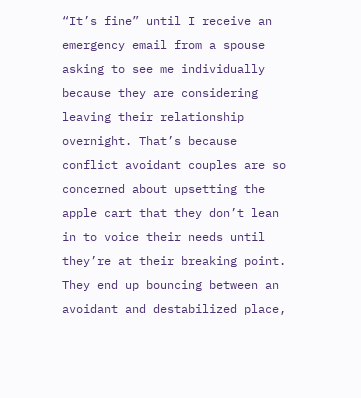“It’s fine” until I receive an emergency email from a spouse asking to see me individually because they are considering leaving their relationship overnight. That’s because conflict avoidant couples are so concerned about upsetting the apple cart that they don’t lean in to voice their needs until they’re at their breaking point. They end up bouncing between an avoidant and destabilized place,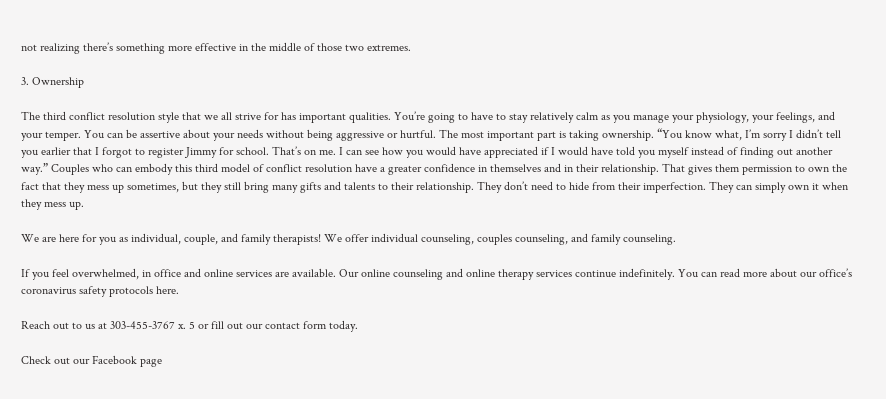not realizing there’s something more effective in the middle of those two extremes.

3. Ownership

The third conflict resolution style that we all strive for has important qualities. You’re going to have to stay relatively calm as you manage your physiology, your feelings, and your temper. You can be assertive about your needs without being aggressive or hurtful. The most important part is taking ownership. “You know what, I’m sorry I didn’t tell you earlier that I forgot to register Jimmy for school. That’s on me. I can see how you would have appreciated if I would have told you myself instead of finding out another way.” Couples who can embody this third model of conflict resolution have a greater confidence in themselves and in their relationship. That gives them permission to own the fact that they mess up sometimes, but they still bring many gifts and talents to their relationship. They don’t need to hide from their imperfection. They can simply own it when they mess up.

We are here for you as individual, couple, and family therapists! We offer individual counseling, couples counseling, and family counseling.

If you feel overwhelmed, in office and online services are available. Our online counseling and online therapy services continue indefinitely. You can read more about our office’s coronavirus safety protocols here.

Reach out to us at 303-455-3767 x. 5 or fill out our contact form today.

Check out our Facebook page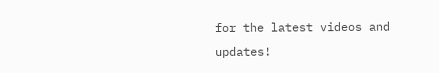for the latest videos and updates!